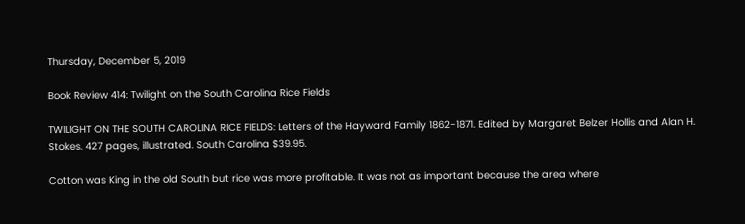Thursday, December 5, 2019

Book Review 414: Twilight on the South Carolina Rice Fields

TWILIGHT ON THE SOUTH CAROLINA RICE FIELDS: Letters of the Hayward Family 1862-1871. Edited by Margaret Belzer Hollis and Alan H. Stokes. 427 pages, illustrated. South Carolina $39.95.

Cotton was King in the old South but rice was more profitable. It was not as important because the area where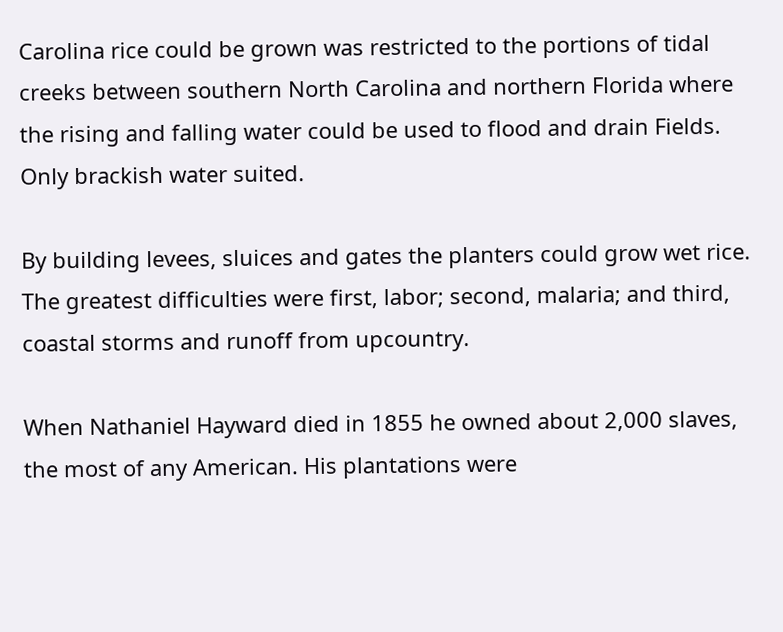Carolina rice could be grown was restricted to the portions of tidal creeks between southern North Carolina and northern Florida where the rising and falling water could be used to flood and drain Fields. Only brackish water suited.

By building levees, sluices and gates the planters could grow wet rice. The greatest difficulties were first, labor; second, malaria; and third, coastal storms and runoff from upcountry.

When Nathaniel Hayward died in 1855 he owned about 2,000 slaves, the most of any American. His plantations were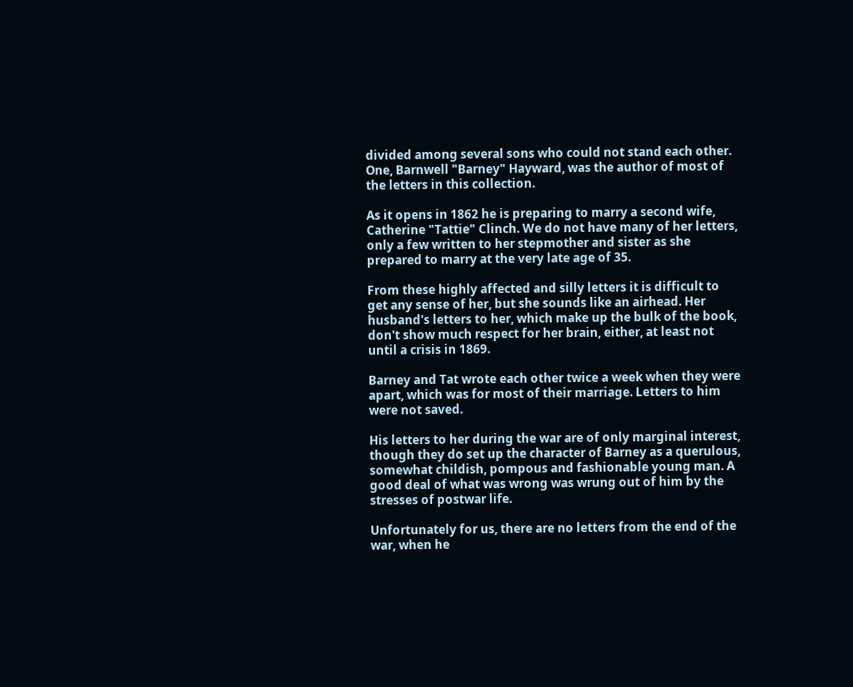divided among several sons who could not stand each other. One, Barnwell "Barney" Hayward, was the author of most of the letters in this collection.

As it opens in 1862 he is preparing to marry a second wife, Catherine "Tattie" Clinch. We do not have many of her letters, only a few written to her stepmother and sister as she prepared to marry at the very late age of 35.

From these highly affected and silly letters it is difficult to get any sense of her, but she sounds like an airhead. Her husband's letters to her, which make up the bulk of the book, don't show much respect for her brain, either, at least not until a crisis in 1869.

Barney and Tat wrote each other twice a week when they were apart, which was for most of their marriage. Letters to him were not saved.

His letters to her during the war are of only marginal interest, though they do set up the character of Barney as a querulous, somewhat childish, pompous and fashionable young man. A good deal of what was wrong was wrung out of him by the stresses of postwar life.

Unfortunately for us, there are no letters from the end of the war, when he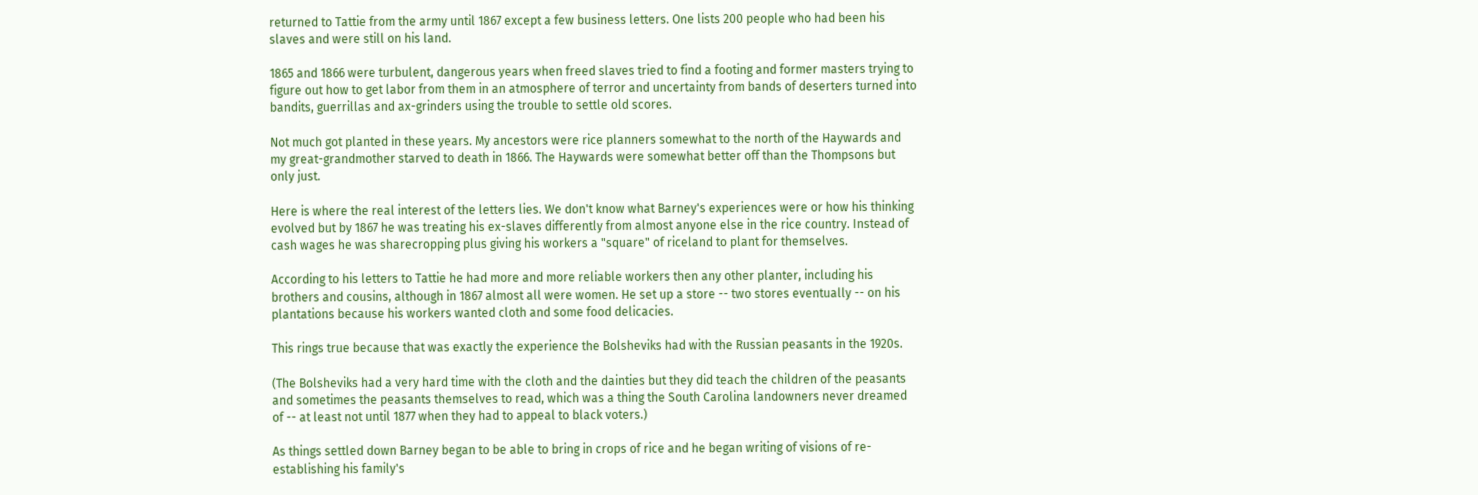returned to Tattie from the army until 1867 except a few business letters. One lists 200 people who had been his slaves and were still on his land.

1865 and 1866 were turbulent, dangerous years when freed slaves tried to find a footing and former masters trying to figure out how to get labor from them in an atmosphere of terror and uncertainty from bands of deserters turned into bandits, guerrillas and ax-grinders using the trouble to settle old scores.

Not much got planted in these years. My ancestors were rice planners somewhat to the north of the Haywards and my great-grandmother starved to death in 1866. The Haywards were somewhat better off than the Thompsons but only just.

Here is where the real interest of the letters lies. We don't know what Barney's experiences were or how his thinking evolved but by 1867 he was treating his ex-slaves differently from almost anyone else in the rice country. Instead of cash wages he was sharecropping plus giving his workers a "square" of riceland to plant for themselves.

According to his letters to Tattie he had more and more reliable workers then any other planter, including his brothers and cousins, although in 1867 almost all were women. He set up a store -- two stores eventually -- on his plantations because his workers wanted cloth and some food delicacies.

This rings true because that was exactly the experience the Bolsheviks had with the Russian peasants in the 1920s.

(The Bolsheviks had a very hard time with the cloth and the dainties but they did teach the children of the peasants and sometimes the peasants themselves to read, which was a thing the South Carolina landowners never dreamed of -- at least not until 1877 when they had to appeal to black voters.)

As things settled down Barney began to be able to bring in crops of rice and he began writing of visions of re-establishing his family's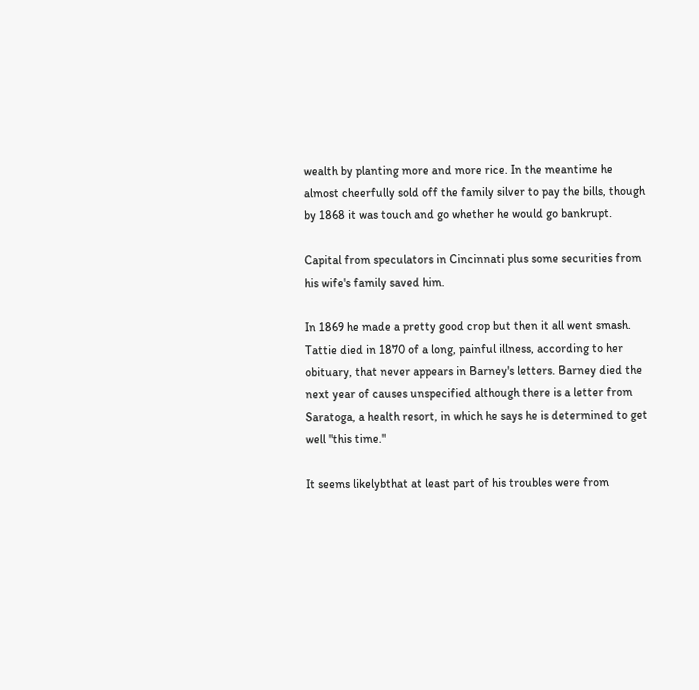wealth by planting more and more rice. In the meantime he almost cheerfully sold off the family silver to pay the bills, though by 1868 it was touch and go whether he would go bankrupt.

Capital from speculators in Cincinnati plus some securities from his wife's family saved him.

In 1869 he made a pretty good crop but then it all went smash. Tattie died in 1870 of a long, painful illness, according to her obituary, that never appears in Barney's letters. Barney died the next year of causes unspecified although there is a letter from Saratoga, a health resort, in which he says he is determined to get well "this time."

It seems likelybthat at least part of his troubles were from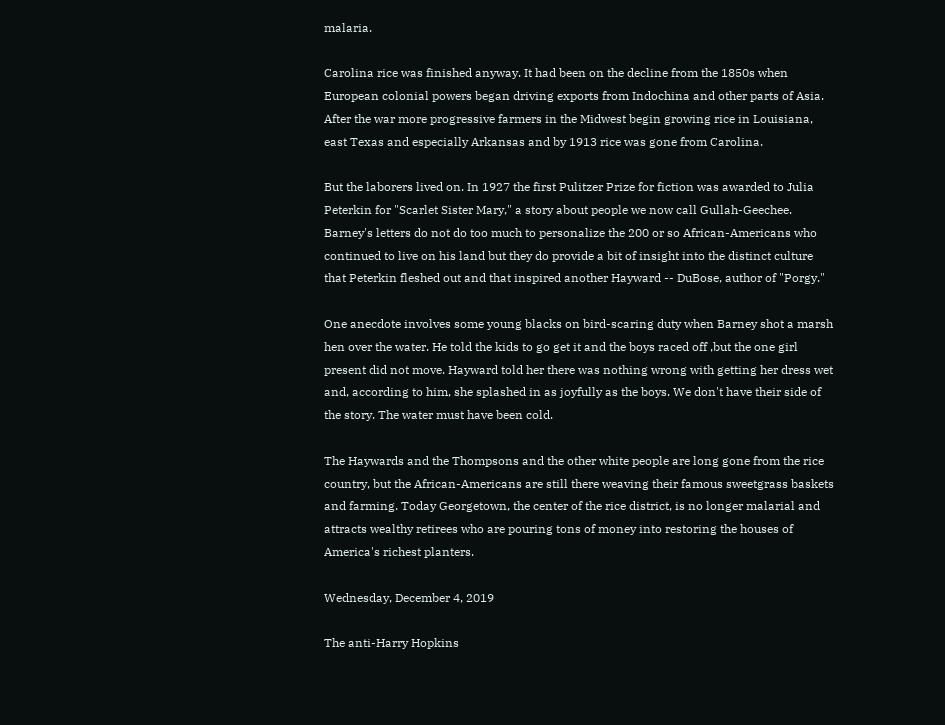malaria.

Carolina rice was finished anyway. It had been on the decline from the 1850s when European colonial powers began driving exports from Indochina and other parts of Asia. After the war more progressive farmers in the Midwest begin growing rice in Louisiana, east Texas and especially Arkansas and by 1913 rice was gone from Carolina.

But the laborers lived on. In 1927 the first Pulitzer Prize for fiction was awarded to Julia Peterkin for "Scarlet Sister Mary," a story about people we now call Gullah-Geechee. Barney's letters do not do too much to personalize the 200 or so African-Americans who continued to live on his land but they do provide a bit of insight into the distinct culture that Peterkin fleshed out and that inspired another Hayward -- DuBose, author of "Porgy."

One anecdote involves some young blacks on bird-scaring duty when Barney shot a marsh hen over the water. He told the kids to go get it and the boys raced off ,but the one girl present did not move. Hayward told her there was nothing wrong with getting her dress wet and, according to him, she splashed in as joyfully as the boys. We don't have their side of the story. The water must have been cold.

The Haywards and the Thompsons and the other white people are long gone from the rice country, but the African-Americans are still there weaving their famous sweetgrass baskets and farming. Today Georgetown, the center of the rice district, is no longer malarial and attracts wealthy retirees who are pouring tons of money into restoring the houses of America's richest planters.

Wednesday, December 4, 2019

The anti-Harry Hopkins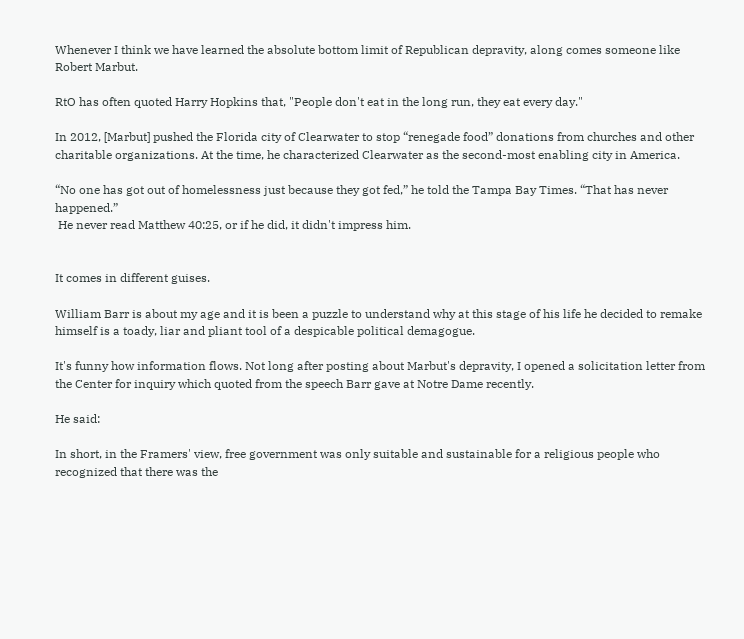Whenever I think we have learned the absolute bottom limit of Republican depravity, along comes someone like Robert Marbut.

RtO has often quoted Harry Hopkins that, "People don't eat in the long run, they eat every day."

In 2012, [Marbut] pushed the Florida city of Clearwater to stop “renegade food” donations from churches and other charitable organizations. At the time, he characterized Clearwater as the second-most enabling city in America.

“No one has got out of homelessness just because they got fed,” he told the Tampa Bay Times. “That has never happened.”
 He never read Matthew 40:25, or if he did, it didn't impress him.


It comes in different guises.

William Barr is about my age and it is been a puzzle to understand why at this stage of his life he decided to remake himself is a toady, liar and pliant tool of a despicable political demagogue.

It's funny how information flows. Not long after posting about Marbut's depravity, I opened a solicitation letter from the Center for inquiry which quoted from the speech Barr gave at Notre Dame recently.

He said:

In short, in the Framers' view, free government was only suitable and sustainable for a religious people who recognized that there was the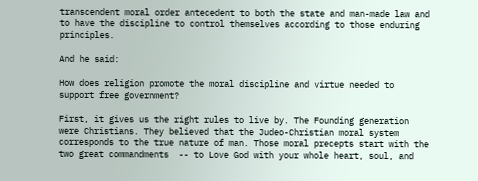transcendent moral order antecedent to both the state and man-made law and to have the discipline to control themselves according to those enduring principles.

And he said:

How does religion promote the moral discipline and virtue needed to support free government?

First, it gives us the right rules to live by. The Founding generation were Christians. They believed that the Judeo-Christian moral system corresponds to the true nature of man. Those moral precepts start with the two great commandments  -- to Love God with your whole heart, soul, and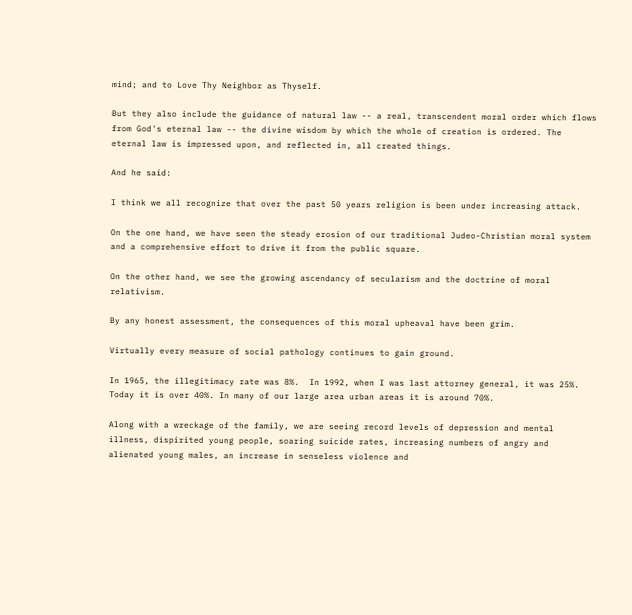mind; and to Love Thy Neighbor as Thyself.

But they also include the guidance of natural law -- a real, transcendent moral order which flows from God's eternal law -- the divine wisdom by which the whole of creation is ordered. The eternal law is impressed upon, and reflected in, all created things.

And he said:

I think we all recognize that over the past 50 years religion is been under increasing attack.

On the one hand, we have seen the steady erosion of our traditional Judeo-Christian moral system and a comprehensive effort to drive it from the public square.

On the other hand, we see the growing ascendancy of secularism and the doctrine of moral relativism.

By any honest assessment, the consequences of this moral upheaval have been grim.

Virtually every measure of social pathology continues to gain ground.

In 1965, the illegitimacy rate was 8%.  In 1992, when I was last attorney general, it was 25%. Today it is over 40%. In many of our large area urban areas it is around 70%.

Along with a wreckage of the family, we are seeing record levels of depression and mental illness, dispirited young people, soaring suicide rates, increasing numbers of angry and alienated young males, an increase in senseless violence and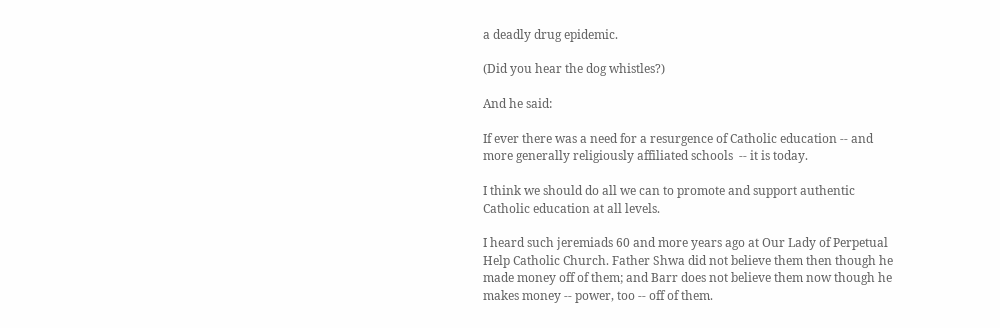a deadly drug epidemic.

(Did you hear the dog whistles?)

And he said:

If ever there was a need for a resurgence of Catholic education -- and more generally religiously affiliated schools  -- it is today.

I think we should do all we can to promote and support authentic Catholic education at all levels.

I heard such jeremiads 60 and more years ago at Our Lady of Perpetual Help Catholic Church. Father Shwa did not believe them then though he made money off of them; and Barr does not believe them now though he makes money -- power, too -- off of them.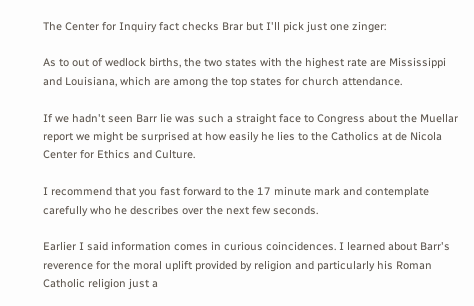The Center for Inquiry fact checks Brar but I'll pick just one zinger:

As to out of wedlock births, the two states with the highest rate are Mississippi and Louisiana, which are among the top states for church attendance.

If we hadn't seen Barr lie was such a straight face to Congress about the Muellar report we might be surprised at how easily he lies to the Catholics at de Nicola Center for Ethics and Culture.

I recommend that you fast forward to the 17 minute mark and contemplate carefully who he describes over the next few seconds.

Earlier I said information comes in curious coincidences. I learned about Barr's reverence for the moral uplift provided by religion and particularly his Roman Catholic religion just a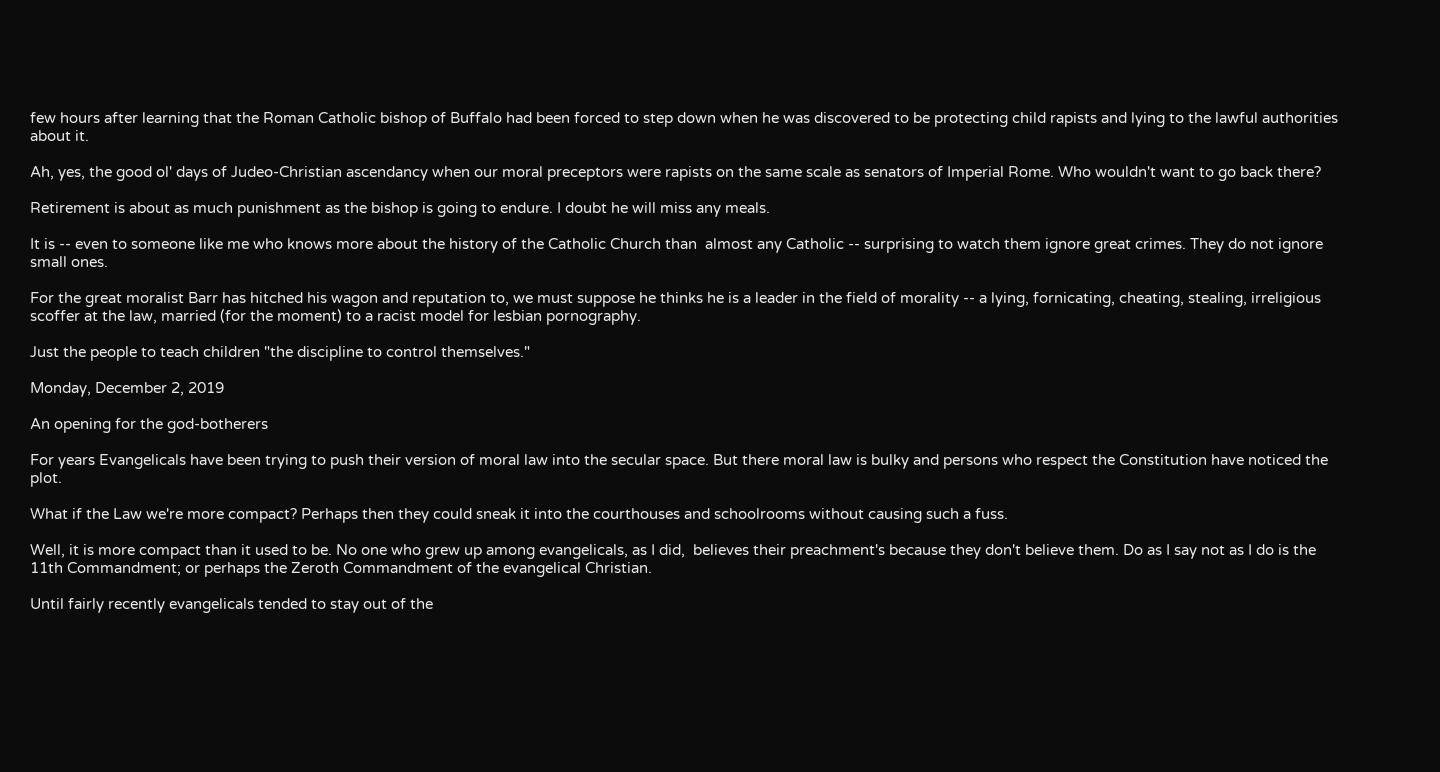few hours after learning that the Roman Catholic bishop of Buffalo had been forced to step down when he was discovered to be protecting child rapists and lying to the lawful authorities about it.

Ah, yes, the good ol' days of Judeo-Christian ascendancy when our moral preceptors were rapists on the same scale as senators of Imperial Rome. Who wouldn't want to go back there?

Retirement is about as much punishment as the bishop is going to endure. I doubt he will miss any meals.

It is -- even to someone like me who knows more about the history of the Catholic Church than  almost any Catholic -- surprising to watch them ignore great crimes. They do not ignore small ones.

For the great moralist Barr has hitched his wagon and reputation to, we must suppose he thinks he is a leader in the field of morality -- a lying, fornicating, cheating, stealing, irreligious scoffer at the law, married (for the moment) to a racist model for lesbian pornography.

Just the people to teach children "the discipline to control themselves."

Monday, December 2, 2019

An opening for the god-botherers

For years Evangelicals have been trying to push their version of moral law into the secular space. But there moral law is bulky and persons who respect the Constitution have noticed the plot.

What if the Law we're more compact? Perhaps then they could sneak it into the courthouses and schoolrooms without causing such a fuss.

Well, it is more compact than it used to be. No one who grew up among evangelicals, as I did,  believes their preachment's because they don't believe them. Do as I say not as I do is the 11th Commandment; or perhaps the Zeroth Commandment of the evangelical Christian.

Until fairly recently evangelicals tended to stay out of the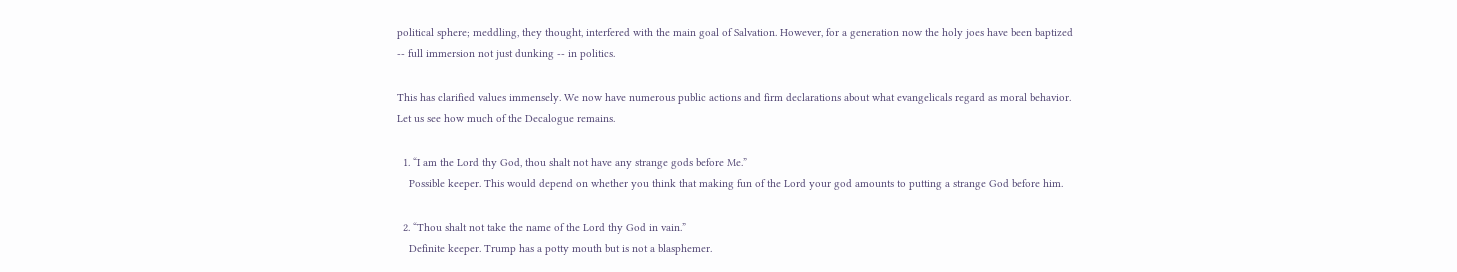political sphere; meddling, they thought, interfered with the main goal of Salvation. However, for a generation now the holy joes have been baptized -- full immersion not just dunking -- in politics.

This has clarified values immensely. We now have numerous public actions and firm declarations about what evangelicals regard as moral behavior. Let us see how much of the Decalogue remains.

  1. “I am the Lord thy God, thou shalt not have any strange gods before Me.”
    Possible keeper. This would depend on whether you think that making fun of the Lord your god amounts to putting a strange God before him.

  2. “Thou shalt not take the name of the Lord thy God in vain.”
    Definite keeper. Trump has a potty mouth but is not a blasphemer.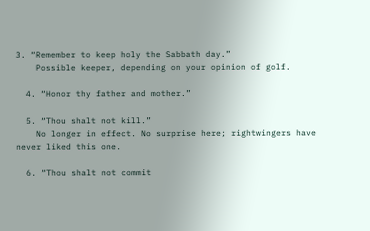3. “Remember to keep holy the Sabbath day.”
    Possible keeper, depending on your opinion of golf.

  4. “Honor thy father and mother.”

  5. “Thou shalt not kill.”
    No longer in effect. No surprise here; rightwingers have never liked this one.

  6. “Thou shalt not commit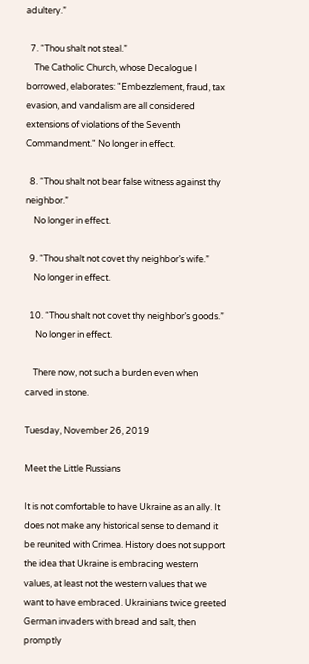adultery.”

  7. “Thou shalt not steal.”
    The Catholic Church, whose Decalogue I borrowed, elaborates: "Embezzlement, fraud, tax evasion, and vandalism are all considered extensions of violations of the Seventh Commandment." No longer in effect.

  8. “Thou shalt not bear false witness against thy neighbor.”
    No longer in effect.

  9. “Thou shalt not covet thy neighbor’s wife.”
    No longer in effect.

  10. “Thou shalt not covet thy neighbor’s goods.”
     No longer in effect.

    There now, not such a burden even when carved in stone.

Tuesday, November 26, 2019

Meet the Little Russians

It is not comfortable to have Ukraine as an ally. It does not make any historical sense to demand it be reunited with Crimea. History does not support the idea that Ukraine is embracing western values, at least not the western values that we want to have embraced. Ukrainians twice greeted German invaders with bread and salt, then promptly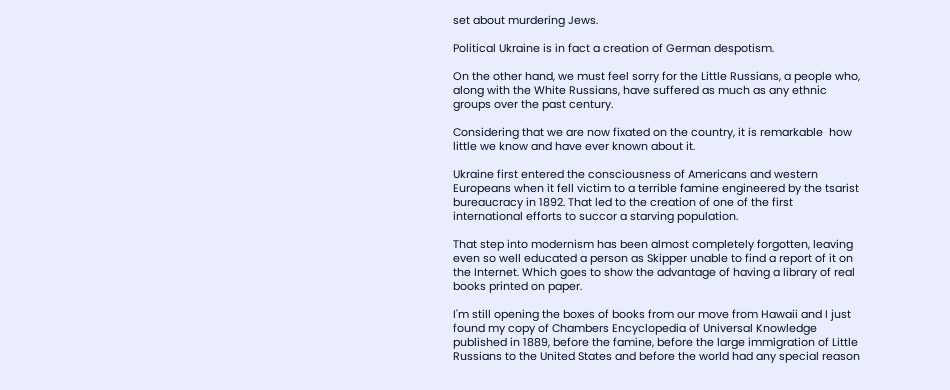set about murdering Jews.

Political Ukraine is in fact a creation of German despotism.

On the other hand, we must feel sorry for the Little Russians, a people who, along with the White Russians, have suffered as much as any ethnic groups over the past century.

Considering that we are now fixated on the country, it is remarkable  how little we know and have ever known about it.

Ukraine first entered the consciousness of Americans and western Europeans when it fell victim to a terrible famine engineered by the tsarist bureaucracy in 1892. That led to the creation of one of the first international efforts to succor a starving population.

That step into modernism has been almost completely forgotten, leaving even so well educated a person as Skipper unable to find a report of it on the Internet. Which goes to show the advantage of having a library of real books printed on paper.

I'm still opening the boxes of books from our move from Hawaii and I just found my copy of Chambers Encyclopedia of Universal Knowledge published in 1889, before the famine, before the large immigration of Little Russians to the United States and before the world had any special reason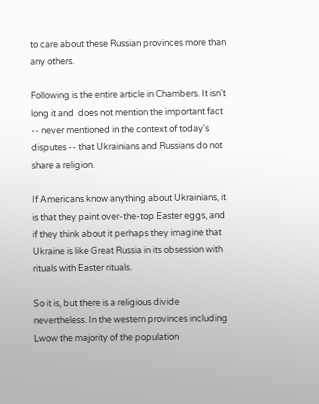to care about these Russian provinces more than any others.

Following is the entire article in Chambers. It isn't long it and  does not mention the important fact -- never mentioned in the context of today's disputes -- that Ukrainians and Russians do not share a religion.

If Americans know anything about Ukrainians, it is that they paint over-the-top Easter eggs, and if they think about it perhaps they imagine that Ukraine is like Great Russia in its obsession with rituals with Easter rituals.

So it is, but there is a religious divide nevertheless. In the western provinces including Lwow the majority of the population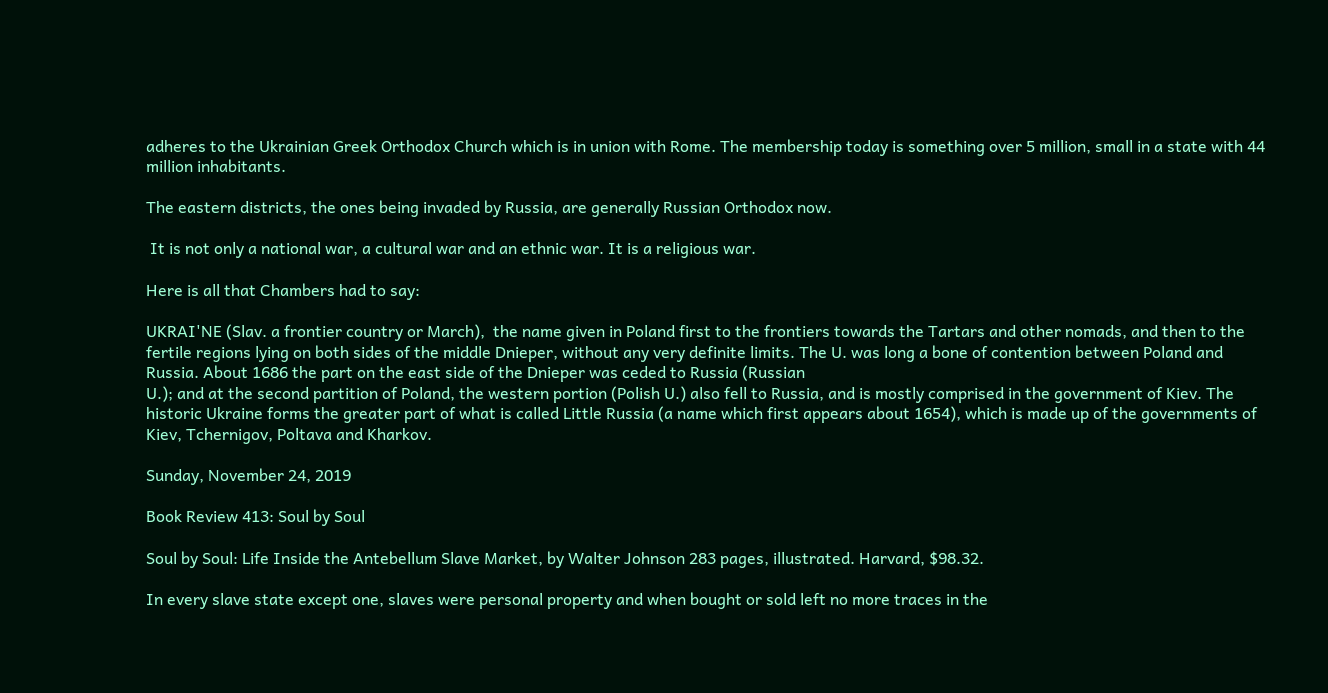adheres to the Ukrainian Greek Orthodox Church which is in union with Rome. The membership today is something over 5 million, small in a state with 44 million inhabitants.

The eastern districts, the ones being invaded by Russia, are generally Russian Orthodox now.

 It is not only a national war, a cultural war and an ethnic war. It is a religious war.

Here is all that Chambers had to say:

UKRAI'NE (Slav. a frontier country or March),  the name given in Poland first to the frontiers towards the Tartars and other nomads, and then to the fertile regions lying on both sides of the middle Dnieper, without any very definite limits. The U. was long a bone of contention between Poland and Russia. About 1686 the part on the east side of the Dnieper was ceded to Russia (Russian
U.); and at the second partition of Poland, the western portion (Polish U.) also fell to Russia, and is mostly comprised in the government of Kiev. The historic Ukraine forms the greater part of what is called Little Russia (a name which first appears about 1654), which is made up of the governments of Kiev, Tchernigov, Poltava and Kharkov.

Sunday, November 24, 2019

Book Review 413: Soul by Soul

Soul by Soul: Life Inside the Antebellum Slave Market, by Walter Johnson 283 pages, illustrated. Harvard, $98.32.

In every slave state except one, slaves were personal property and when bought or sold left no more traces in the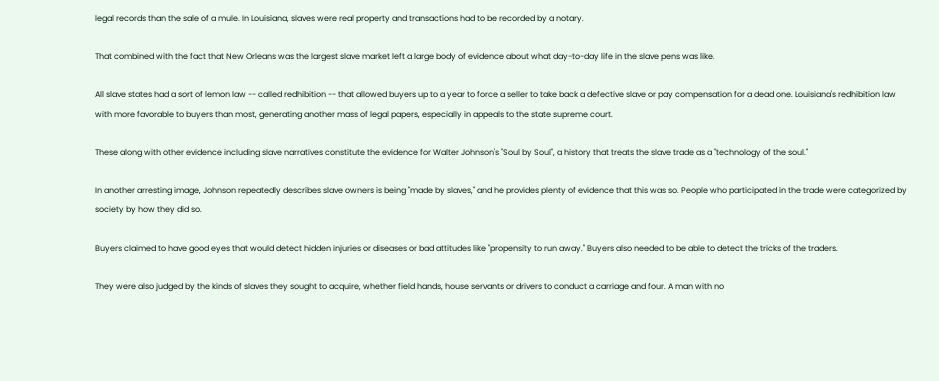legal records than the sale of a mule. In Louisiana, slaves were real property and transactions had to be recorded by a notary.

That combined with the fact that New Orleans was the largest slave market left a large body of evidence about what day-to-day life in the slave pens was like.

All slave states had a sort of lemon law -- called redhibition -- that allowed buyers up to a year to force a seller to take back a defective slave or pay compensation for a dead one. Louisiana's redhibition law with more favorable to buyers than most, generating another mass of legal papers, especially in appeals to the state supreme court.

These along with other evidence including slave narratives constitute the evidence for Walter Johnson's "Soul by Soul", a history that treats the slave trade as a "technology of the soul."

In another arresting image, Johnson repeatedly describes slave owners is being "made by slaves," and he provides plenty of evidence that this was so. People who participated in the trade were categorized by society by how they did so.

Buyers claimed to have good eyes that would detect hidden injuries or diseases or bad attitudes like "propensity to run away." Buyers also needed to be able to detect the tricks of the traders.

They were also judged by the kinds of slaves they sought to acquire, whether field hands, house servants or drivers to conduct a carriage and four. A man with no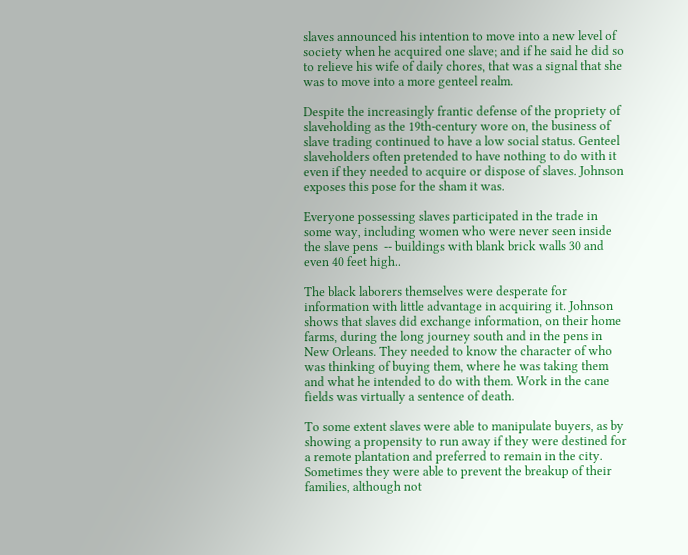slaves announced his intention to move into a new level of society when he acquired one slave; and if he said he did so to relieve his wife of daily chores, that was a signal that she was to move into a more genteel realm.

Despite the increasingly frantic defense of the propriety of slaveholding as the 19th-century wore on, the business of slave trading continued to have a low social status. Genteel slaveholders often pretended to have nothing to do with it even if they needed to acquire or dispose of slaves. Johnson exposes this pose for the sham it was.

Everyone possessing slaves participated in the trade in some way, including women who were never seen inside the slave pens  -- buildings with blank brick walls 30 and even 40 feet high..

The black laborers themselves were desperate for information with little advantage in acquiring it. Johnson shows that slaves did exchange information, on their home farms, during the long journey south and in the pens in New Orleans. They needed to know the character of who was thinking of buying them, where he was taking them and what he intended to do with them. Work in the cane fields was virtually a sentence of death.

To some extent slaves were able to manipulate buyers, as by showing a propensity to run away if they were destined for a remote plantation and preferred to remain in the city. Sometimes they were able to prevent the breakup of their families, although not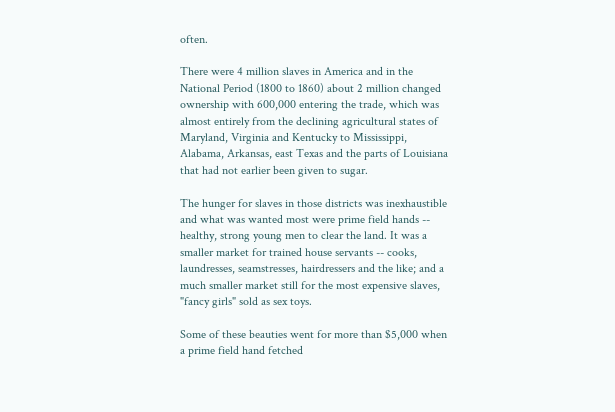often.

There were 4 million slaves in America and in the National Period (1800 to 1860) about 2 million changed ownership with 600,000 entering the trade, which was almost entirely from the declining agricultural states of Maryland, Virginia and Kentucky to Mississippi, Alabama, Arkansas, east Texas and the parts of Louisiana that had not earlier been given to sugar.

The hunger for slaves in those districts was inexhaustible and what was wanted most were prime field hands -- healthy, strong young men to clear the land. It was a smaller market for trained house servants -- cooks, laundresses, seamstresses, hairdressers and the like; and a much smaller market still for the most expensive slaves, "fancy girls" sold as sex toys.

Some of these beauties went for more than $5,000 when a prime field hand fetched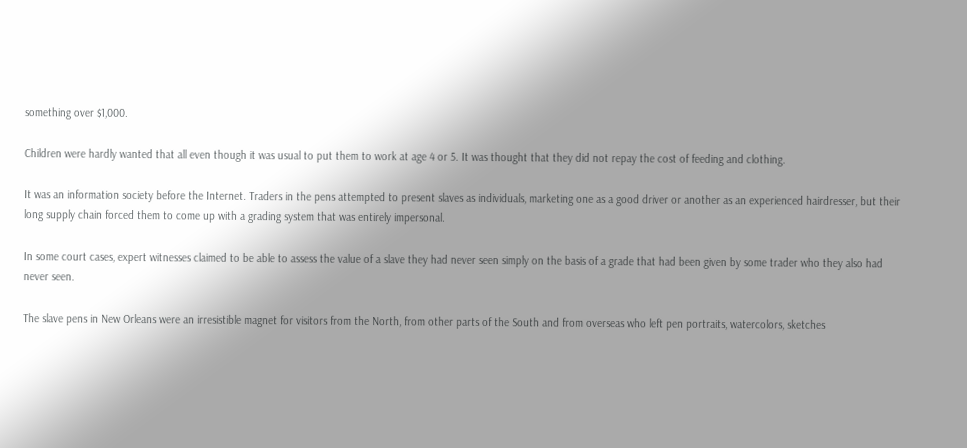something over $1,000.

Children were hardly wanted that all even though it was usual to put them to work at age 4 or 5. It was thought that they did not repay the cost of feeding and clothing.

It was an information society before the Internet. Traders in the pens attempted to present slaves as individuals, marketing one as a good driver or another as an experienced hairdresser, but their long supply chain forced them to come up with a grading system that was entirely impersonal.

In some court cases, expert witnesses claimed to be able to assess the value of a slave they had never seen simply on the basis of a grade that had been given by some trader who they also had never seen.

The slave pens in New Orleans were an irresistible magnet for visitors from the North, from other parts of the South and from overseas who left pen portraits, watercolors, sketches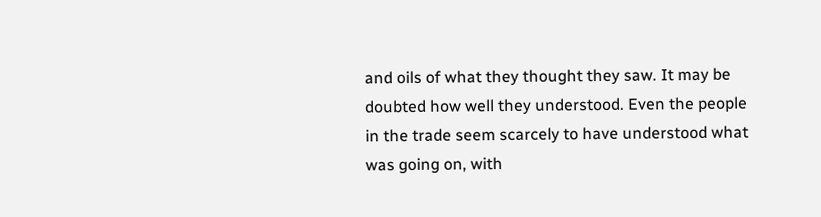and oils of what they thought they saw. It may be doubted how well they understood. Even the people in the trade seem scarcely to have understood what was going on, with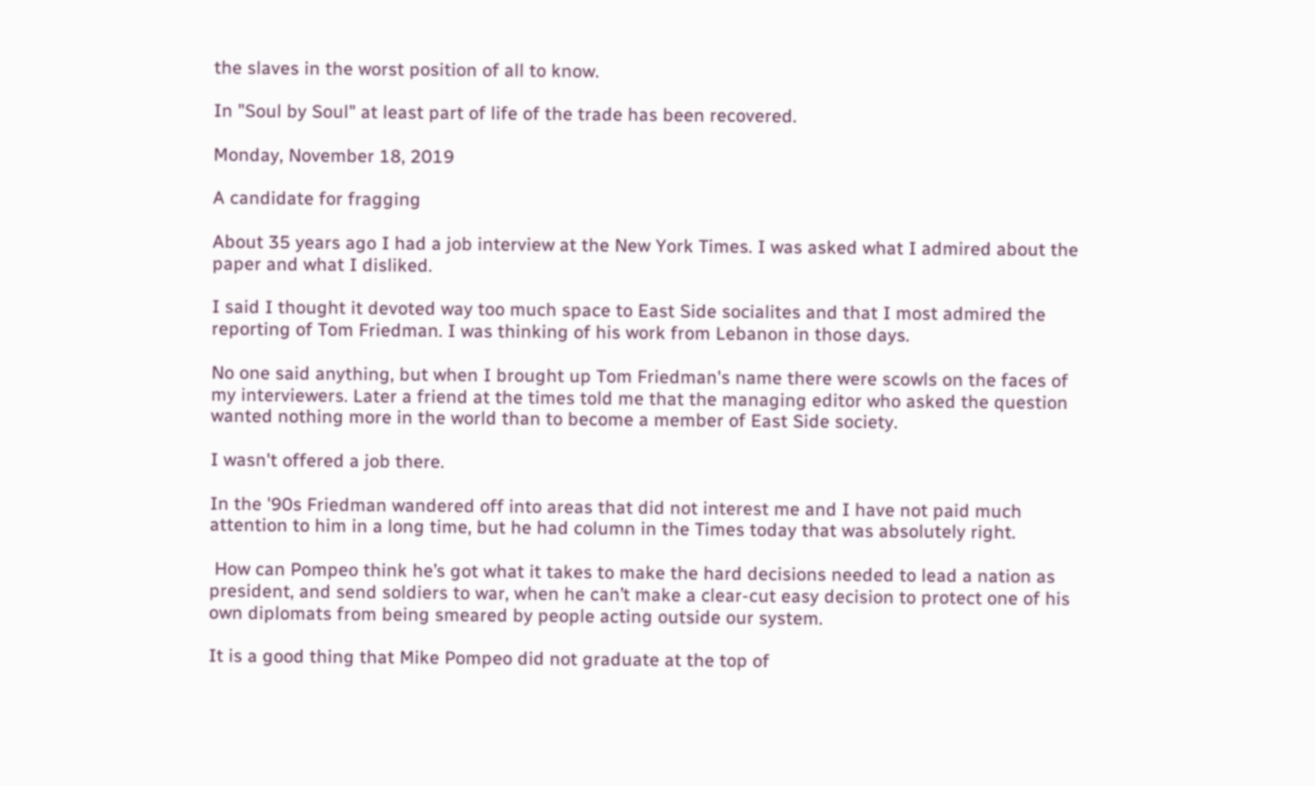the slaves in the worst position of all to know.

In "Soul by Soul" at least part of life of the trade has been recovered.

Monday, November 18, 2019

A candidate for fragging

About 35 years ago I had a job interview at the New York Times. I was asked what I admired about the paper and what I disliked.

I said I thought it devoted way too much space to East Side socialites and that I most admired the reporting of Tom Friedman. I was thinking of his work from Lebanon in those days.

No one said anything, but when I brought up Tom Friedman's name there were scowls on the faces of my interviewers. Later a friend at the times told me that the managing editor who asked the question wanted nothing more in the world than to become a member of East Side society.

I wasn't offered a job there.

In the '90s Friedman wandered off into areas that did not interest me and I have not paid much attention to him in a long time, but he had column in the Times today that was absolutely right.

 How can Pompeo think he’s got what it takes to make the hard decisions needed to lead a nation as president, and send soldiers to war, when he can’t make a clear-cut easy decision to protect one of his own diplomats from being smeared by people acting outside our system.

It is a good thing that Mike Pompeo did not graduate at the top of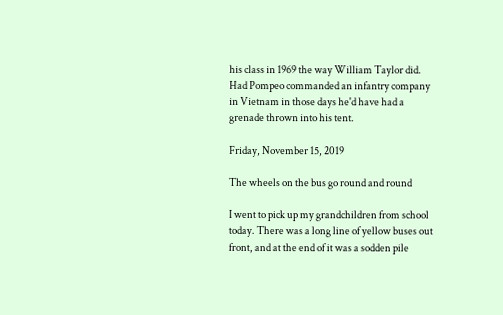his class in 1969 the way William Taylor did. Had Pompeo commanded an infantry company in Vietnam in those days he'd have had a grenade thrown into his tent.

Friday, November 15, 2019

The wheels on the bus go round and round

I went to pick up my grandchildren from school today. There was a long line of yellow buses out front, and at the end of it was a sodden pile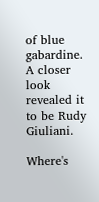of blue gabardine. A closer look revealed it to be Rudy Giuliani.

Where's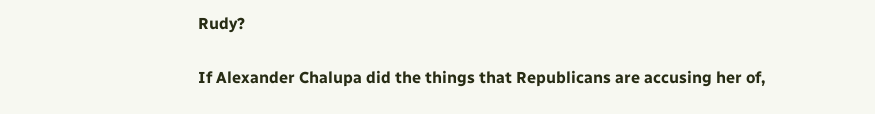Rudy?

If Alexander Chalupa did the things that Republicans are accusing her of,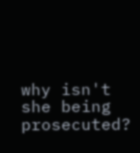why isn't she being prosecuted?